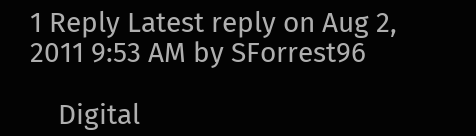1 Reply Latest reply on Aug 2, 2011 9:53 AM by SForrest96

    Digital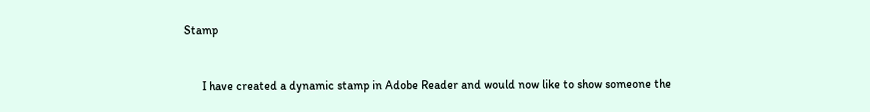Stamp


      I have created a dynamic stamp in Adobe Reader and would now like to show someone the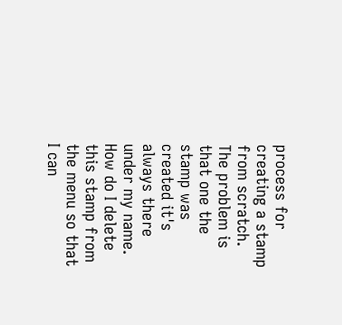process for creating a stamp from scratch. The problem is that one the stamp was created it's always there under my name. How do I delete this stamp from the menu so that I can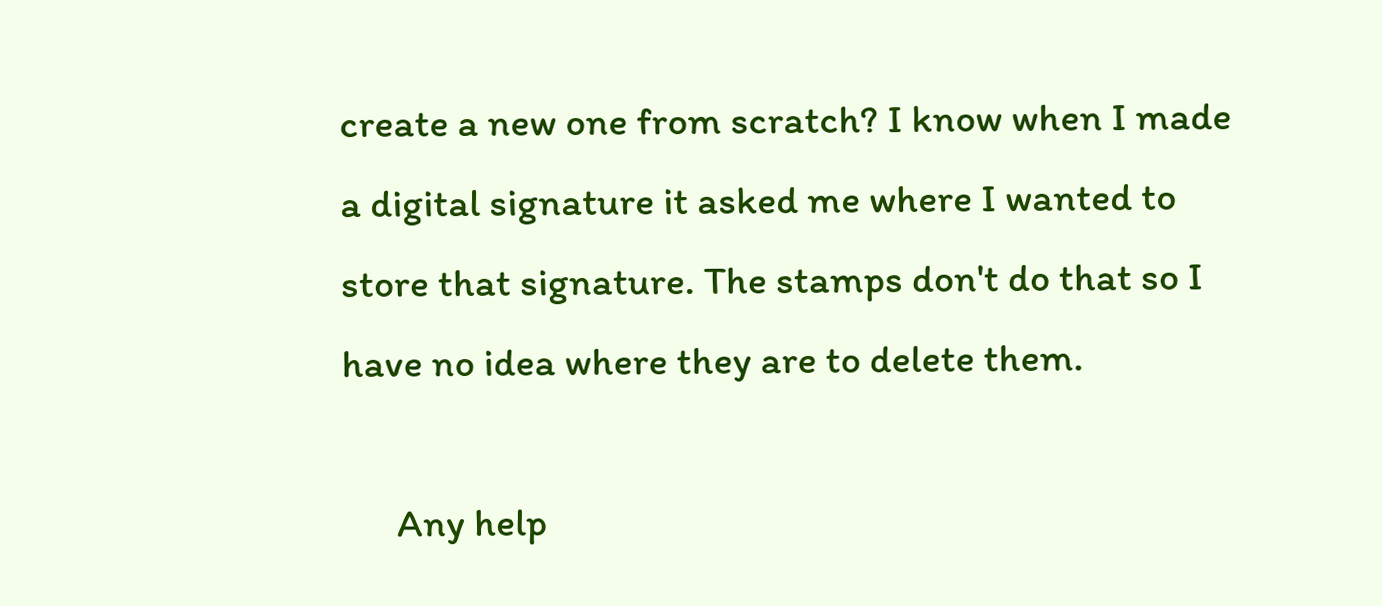create a new one from scratch? I know when I made a digital signature it asked me where I wanted to store that signature. The stamps don't do that so I have no idea where they are to delete them.

      Any help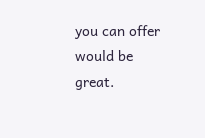you can offer would be great.